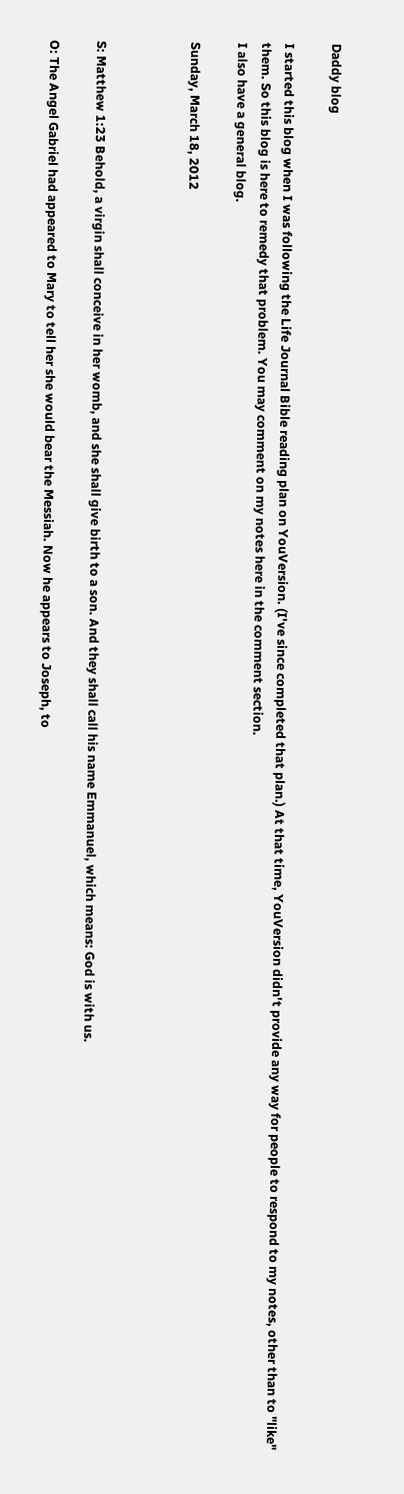Daddy blog

I started this blog when I was following the Life Journal Bible reading plan on YouVersion. (I've since completed that plan.) At that time, YouVersion didn't provide any way for people to respond to my notes, other than to "like" them. So this blog is here to remedy that problem. You may comment on my notes here in the comment section.
I also have a general blog.

Sunday, March 18, 2012



S: Matthew 1:23 Behold, a virgin shall conceive in her womb, and she shall give birth to a son. And they shall call his name Emmanuel, which means: God is with us.

O: The Angel Gabriel had appeared to Mary to tell her she would bear the Messiah. Now he appears to Joseph, to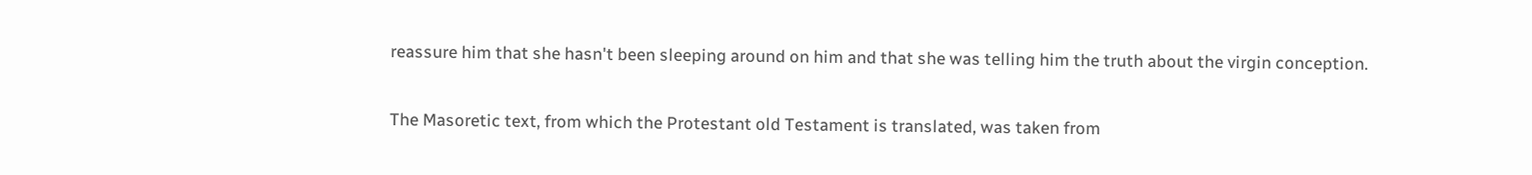reassure him that she hasn't been sleeping around on him and that she was telling him the truth about the virgin conception.

The Masoretic text, from which the Protestant old Testament is translated, was taken from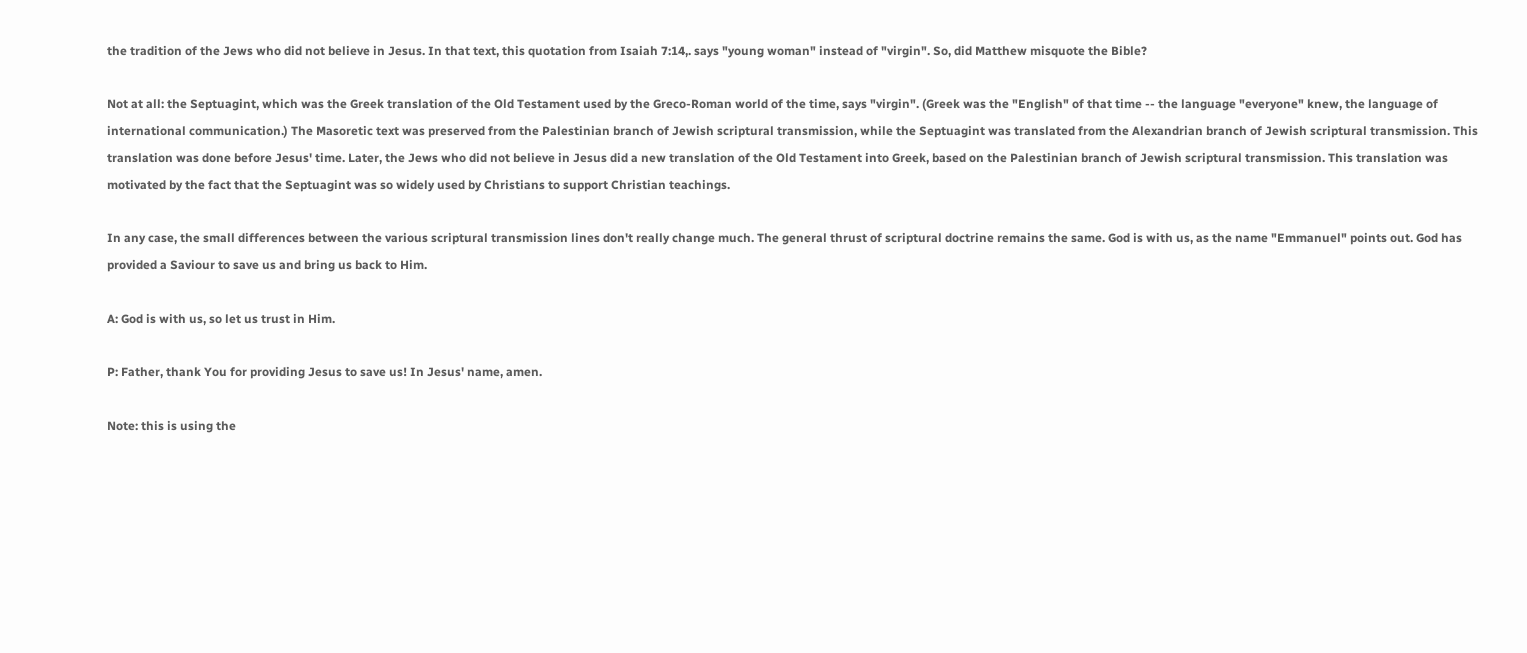the tradition of the Jews who did not believe in Jesus. In that text, this quotation from Isaiah 7:14,. says "young woman" instead of "virgin". So, did Matthew misquote the Bible?

Not at all: the Septuagint, which was the Greek translation of the Old Testament used by the Greco-Roman world of the time, says "virgin". (Greek was the "English" of that time -- the language "everyone" knew, the language of international communication.) The Masoretic text was preserved from the Palestinian branch of Jewish scriptural transmission, while the Septuagint was translated from the Alexandrian branch of Jewish scriptural transmission. This translation was done before Jesus' time. Later, the Jews who did not believe in Jesus did a new translation of the Old Testament into Greek, based on the Palestinian branch of Jewish scriptural transmission. This translation was motivated by the fact that the Septuagint was so widely used by Christians to support Christian teachings.

In any case, the small differences between the various scriptural transmission lines don't really change much. The general thrust of scriptural doctrine remains the same. God is with us, as the name "Emmanuel" points out. God has provided a Saviour to save us and bring us back to Him.

A: God is with us, so let us trust in Him.

P: Father, thank You for providing Jesus to save us! In Jesus' name, amen.

Note: this is using the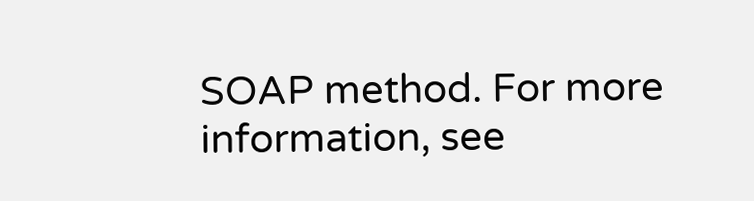SOAP method. For more information, see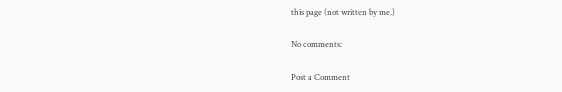this page (not written by me.)

No comments:

Post a Comment